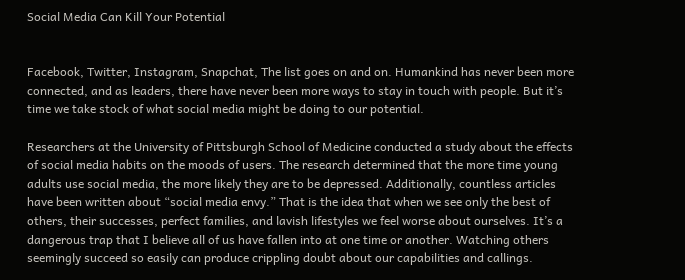Social Media Can Kill Your Potential


Facebook, Twitter, Instagram, Snapchat, The list goes on and on. Humankind has never been more connected, and as leaders, there have never been more ways to stay in touch with people. But it’s time we take stock of what social media might be doing to our potential.

Researchers at the University of Pittsburgh School of Medicine conducted a study about the effects of social media habits on the moods of users. The research determined that the more time young adults use social media, the more likely they are to be depressed. Additionally, countless articles have been written about “social media envy.” That is the idea that when we see only the best of others, their successes, perfect families, and lavish lifestyles we feel worse about ourselves. It’s a dangerous trap that I believe all of us have fallen into at one time or another. Watching others seemingly succeed so easily can produce crippling doubt about our capabilities and callings.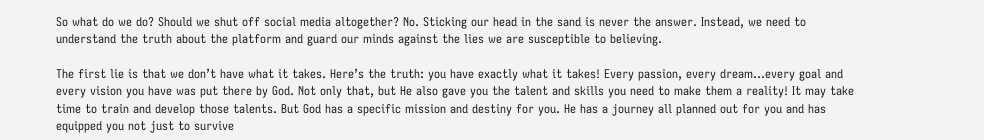So what do we do? Should we shut off social media altogether? No. Sticking our head in the sand is never the answer. Instead, we need to understand the truth about the platform and guard our minds against the lies we are susceptible to believing.

The first lie is that we don’t have what it takes. Here’s the truth: you have exactly what it takes! Every passion, every dream…every goal and every vision you have was put there by God. Not only that, but He also gave you the talent and skills you need to make them a reality! It may take time to train and develop those talents. But God has a specific mission and destiny for you. He has a journey all planned out for you and has equipped you not just to survive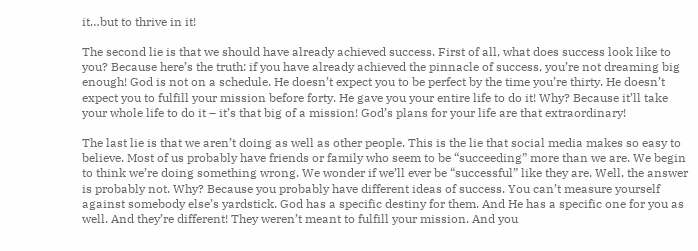it…but to thrive in it!

The second lie is that we should have already achieved success. First of all, what does success look like to you? Because here’s the truth: if you have already achieved the pinnacle of success, you’re not dreaming big enough! God is not on a schedule. He doesn’t expect you to be perfect by the time you’re thirty. He doesn’t expect you to fulfill your mission before forty. He gave you your entire life to do it! Why? Because it’ll take your whole life to do it – it’s that big of a mission! God’s plans for your life are that extraordinary!

The last lie is that we aren’t doing as well as other people. This is the lie that social media makes so easy to believe. Most of us probably have friends or family who seem to be “succeeding” more than we are. We begin to think we’re doing something wrong. We wonder if we’ll ever be “successful” like they are. Well, the answer is probably not. Why? Because you probably have different ideas of success. You can’t measure yourself against somebody else’s yardstick. God has a specific destiny for them. And He has a specific one for you as well. And they’re different! They weren’t meant to fulfill your mission. And you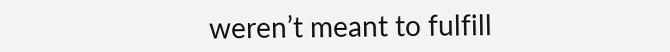weren’t meant to fulfill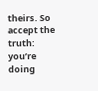theirs. So accept the truth: you’re doing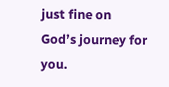just fine on God’s journey for you.